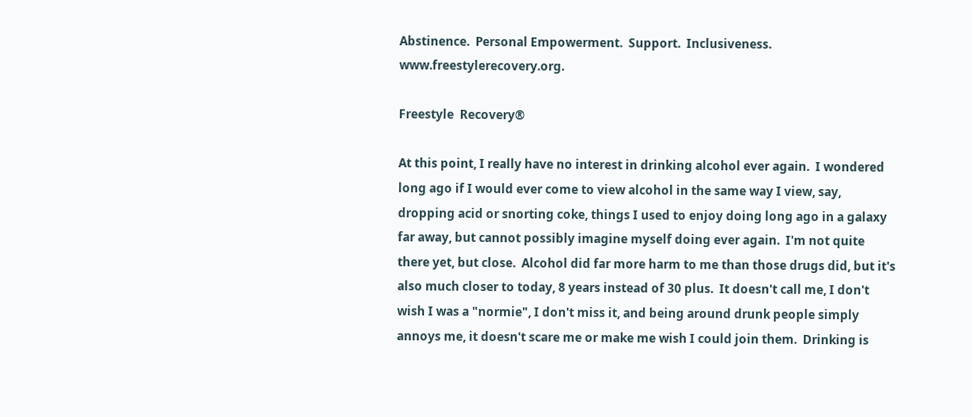Abstinence.  Personal Empowerment.  Support.  Inclusiveness.  www.freestylerecovery.org.

Freestyle  Recovery®

At this point, I really have no interest in drinking alcohol ever again.  I wondered long ago if I would ever come to view alcohol in the same way I view, say, dropping acid or snorting coke, things I used to enjoy doing long ago in a galaxy far away, but cannot possibly imagine myself doing ever again.  I'm not quite there yet, but close.  Alcohol did far more harm to me than those drugs did, but it's also much closer to today, 8 years instead of 30 plus.  It doesn't call me, I don't wish I was a "normie", I don't miss it, and being around drunk people simply annoys me, it doesn't scare me or make me wish I could join them.  Drinking is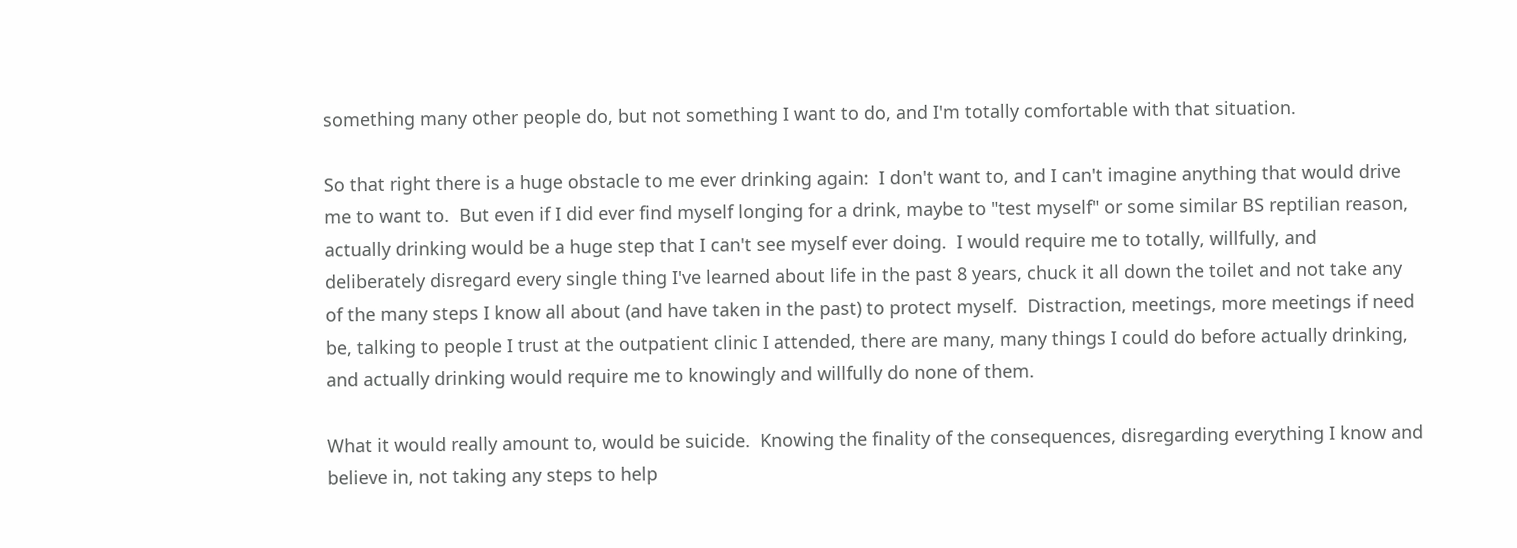something many other people do, but not something I want to do, and I'm totally comfortable with that situation.

So that right there is a huge obstacle to me ever drinking again:  I don't want to, and I can't imagine anything that would drive me to want to.  But even if I did ever find myself longing for a drink, maybe to "test myself" or some similar BS reptilian reason, actually drinking would be a huge step that I can't see myself ever doing.  I would require me to totally, willfully, and deliberately disregard every single thing I've learned about life in the past 8 years, chuck it all down the toilet and not take any of the many steps I know all about (and have taken in the past) to protect myself.  Distraction, meetings, more meetings if need be, talking to people I trust at the outpatient clinic I attended, there are many, many things I could do before actually drinking, and actually drinking would require me to knowingly and willfully do none of them.

What it would really amount to, would be suicide.  Knowing the finality of the consequences, disregarding everything I know and believe in, not taking any steps to help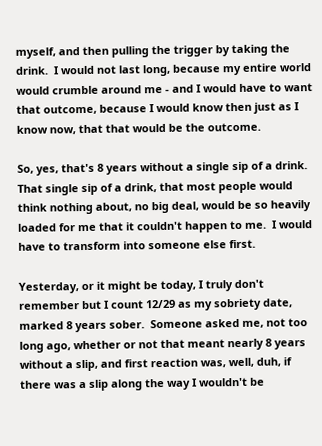myself, and then pulling the trigger by taking the drink.  I would not last long, because my entire world would crumble around me - and I would have to want that outcome, because I would know then just as I know now, that that would be the outcome.

So, yes, that's 8 years without a single sip of a drink.  That single sip of a drink, that most people would think nothing about, no big deal, would be so heavily loaded for me that it couldn't happen to me.  I would have to transform into someone else first.

Yesterday, or it might be today, I truly don't remember but I count 12/29 as my sobriety date, marked 8 years sober.  Someone asked me, not too long ago, whether or not that meant nearly 8 years without a slip, and first reaction was, well, duh, if there was a slip along the way I wouldn't be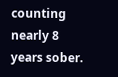counting nearly 8 years sober.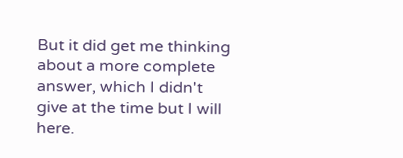But it did get me thinking about a more complete answer, which I didn't give at the time but I will here.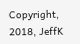Copyright, 2018, JeffK